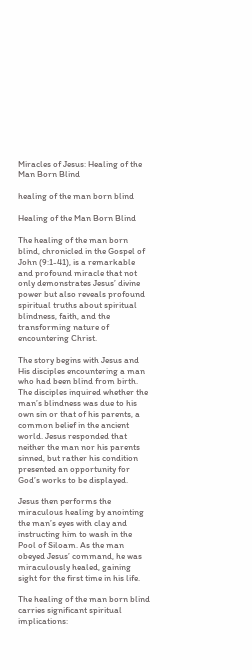Miracles of Jesus: Healing of the Man Born Blind

healing of the man born blind

Healing of the Man Born Blind

The healing of the man born blind, chronicled in the Gospel of John (9:1-41), is a remarkable and profound miracle that not only demonstrates Jesus’ divine power but also reveals profound spiritual truths about spiritual blindness, faith, and the transforming nature of encountering Christ.

The story begins with Jesus and His disciples encountering a man who had been blind from birth. The disciples inquired whether the man’s blindness was due to his own sin or that of his parents, a common belief in the ancient world. Jesus responded that neither the man nor his parents sinned, but rather his condition presented an opportunity for God’s works to be displayed.

Jesus then performs the miraculous healing by anointing the man’s eyes with clay and instructing him to wash in the Pool of Siloam. As the man obeyed Jesus’ command, he was miraculously healed, gaining sight for the first time in his life.

The healing of the man born blind carries significant spiritual implications: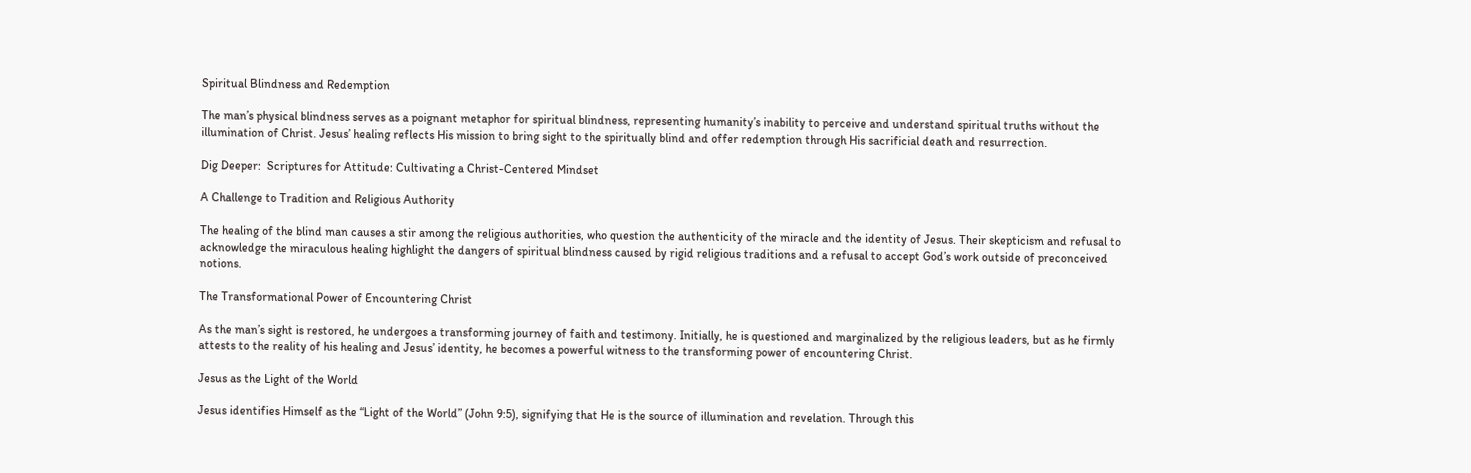Spiritual Blindness and Redemption

The man’s physical blindness serves as a poignant metaphor for spiritual blindness, representing humanity’s inability to perceive and understand spiritual truths without the illumination of Christ. Jesus’ healing reflects His mission to bring sight to the spiritually blind and offer redemption through His sacrificial death and resurrection.

Dig Deeper:  Scriptures for Attitude: Cultivating a Christ-Centered Mindset

A Challenge to Tradition and Religious Authority

The healing of the blind man causes a stir among the religious authorities, who question the authenticity of the miracle and the identity of Jesus. Their skepticism and refusal to acknowledge the miraculous healing highlight the dangers of spiritual blindness caused by rigid religious traditions and a refusal to accept God’s work outside of preconceived notions.

The Transformational Power of Encountering Christ

As the man’s sight is restored, he undergoes a transforming journey of faith and testimony. Initially, he is questioned and marginalized by the religious leaders, but as he firmly attests to the reality of his healing and Jesus’ identity, he becomes a powerful witness to the transforming power of encountering Christ.

Jesus as the Light of the World

Jesus identifies Himself as the “Light of the World” (John 9:5), signifying that He is the source of illumination and revelation. Through this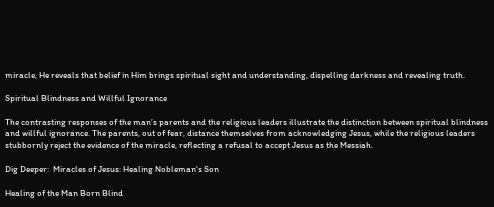miracle, He reveals that belief in Him brings spiritual sight and understanding, dispelling darkness and revealing truth.

Spiritual Blindness and Willful Ignorance

The contrasting responses of the man’s parents and the religious leaders illustrate the distinction between spiritual blindness and willful ignorance. The parents, out of fear, distance themselves from acknowledging Jesus, while the religious leaders stubbornly reject the evidence of the miracle, reflecting a refusal to accept Jesus as the Messiah.

Dig Deeper:  Miracles of Jesus: Healing Nobleman's Son

Healing of the Man Born Blind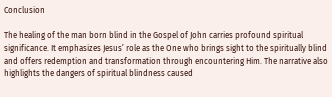Conclusion

The healing of the man born blind in the Gospel of John carries profound spiritual significance. It emphasizes Jesus’ role as the One who brings sight to the spiritually blind and offers redemption and transformation through encountering Him. The narrative also highlights the dangers of spiritual blindness caused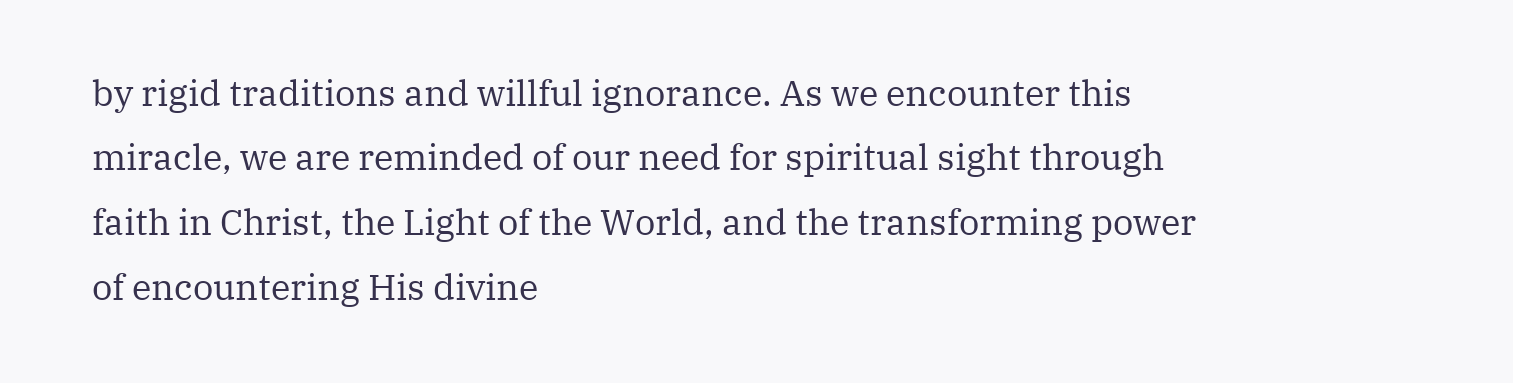by rigid traditions and willful ignorance. As we encounter this miracle, we are reminded of our need for spiritual sight through faith in Christ, the Light of the World, and the transforming power of encountering His divine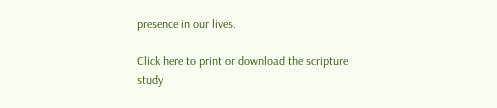presence in our lives.

Click here to print or download the scripture study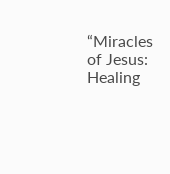“Miracles of Jesus: Healing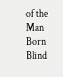of the Man Born Blind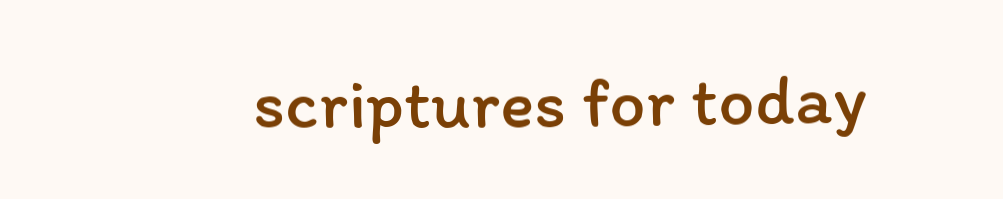scriptures for today